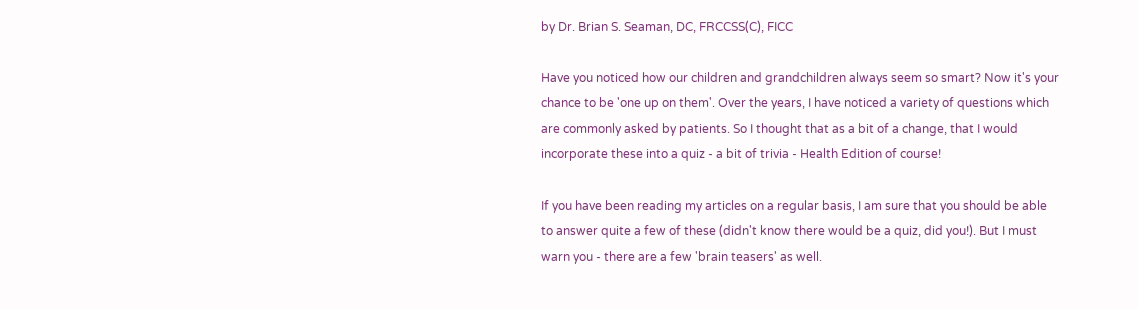by Dr. Brian S. Seaman, DC, FRCCSS(C), FICC

Have you noticed how our children and grandchildren always seem so smart? Now it's your chance to be 'one up on them'. Over the years, I have noticed a variety of questions which are commonly asked by patients. So I thought that as a bit of a change, that I would incorporate these into a quiz - a bit of trivia - Health Edition of course!

If you have been reading my articles on a regular basis, I am sure that you should be able to answer quite a few of these (didn't know there would be a quiz, did you!). But I must warn you - there are a few 'brain teasers' as well.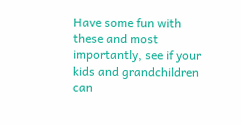Have some fun with these and most importantly, see if your kids and grandchildren can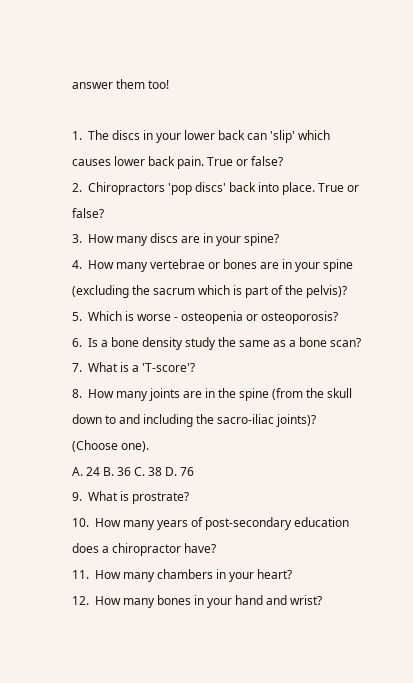answer them too!

1.  The discs in your lower back can 'slip' which causes lower back pain. True or false?
2.  Chiropractors 'pop discs' back into place. True or false?
3.  How many discs are in your spine?
4.  How many vertebrae or bones are in your spine (excluding the sacrum which is part of the pelvis)?
5.  Which is worse - osteopenia or osteoporosis?
6.  Is a bone density study the same as a bone scan?
7.  What is a 'T-score'?
8.  How many joints are in the spine (from the skull down to and including the sacro-iliac joints)? (Choose one).
A. 24 B. 36 C. 38 D. 76
9.  What is prostrate?
10.  How many years of post-secondary education does a chiropractor have?
11.  How many chambers in your heart?
12.  How many bones in your hand and wrist?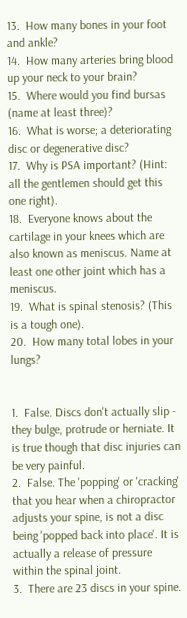13.  How many bones in your foot and ankle?
14.  How many arteries bring blood up your neck to your brain?
15.  Where would you find bursas (name at least three)?
16.  What is worse; a deteriorating disc or degenerative disc?
17.  Why is PSA important? (Hint: all the gentlemen should get this one right).
18.  Everyone knows about the cartilage in your knees which are also known as meniscus. Name at least one other joint which has a meniscus.
19.  What is spinal stenosis? (This is a tough one).
20.  How many total lobes in your lungs?


1.  False. Discs don't actually slip - they bulge, protrude or herniate. It is true though that disc injuries can be very painful.
2.  False. The 'popping' or 'cracking' that you hear when a chiropractor adjusts your spine, is not a disc being 'popped back into place'. It is actually a release of pressure within the spinal joint.
3.  There are 23 discs in your spine.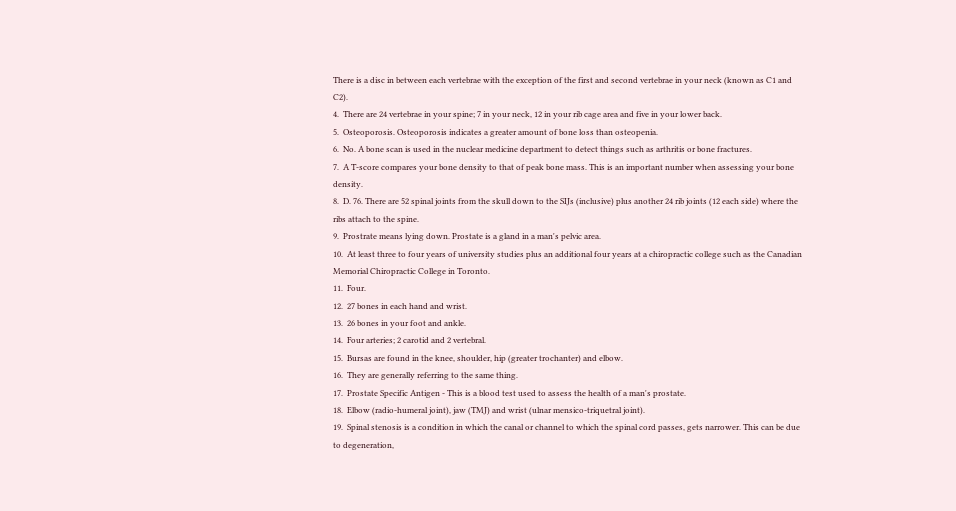There is a disc in between each vertebrae with the exception of the first and second vertebrae in your neck (known as C1 and C2).
4.  There are 24 vertebrae in your spine; 7 in your neck, 12 in your rib cage area and five in your lower back.
5.  Osteoporosis. Osteoporosis indicates a greater amount of bone loss than osteopenia.
6.  No. A bone scan is used in the nuclear medicine department to detect things such as arthritis or bone fractures.
7.  A T-score compares your bone density to that of peak bone mass. This is an important number when assessing your bone density.
8.  D. 76. There are 52 spinal joints from the skull down to the SIJs (inclusive) plus another 24 rib joints (12 each side) where the ribs attach to the spine.
9.  Prostrate means lying down. Prostate is a gland in a man's pelvic area.
10.  At least three to four years of university studies plus an additional four years at a chiropractic college such as the Canadian Memorial Chiropractic College in Toronto.
11.  Four.
12.  27 bones in each hand and wrist.
13.  26 bones in your foot and ankle.
14.  Four arteries; 2 carotid and 2 vertebral.
15.  Bursas are found in the knee, shoulder, hip (greater trochanter) and elbow.
16.  They are generally referring to the same thing.
17.  Prostate Specific Antigen - This is a blood test used to assess the health of a man's prostate.
18.  Elbow (radio-humeral joint), jaw (TMJ) and wrist (ulnar mensico-triquetral joint).
19.  Spinal stenosis is a condition in which the canal or channel to which the spinal cord passes, gets narrower. This can be due to degeneration,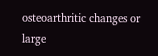osteoarthritic changes or large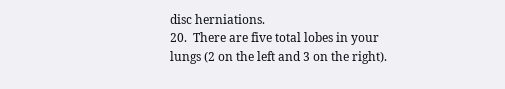disc herniations.
20.  There are five total lobes in your lungs (2 on the left and 3 on the right).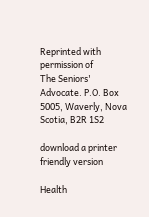Reprinted with permission of
The Seniors' Advocate. P.O. Box 5005, Waverly, Nova Scotia, B2R 1S2

download a printer friendly version

Health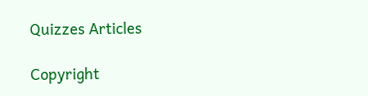Quizzes Articles

Copyright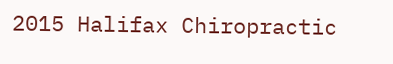2015 Halifax Chiropractic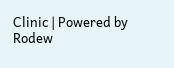Clinic | Powered by Rodew